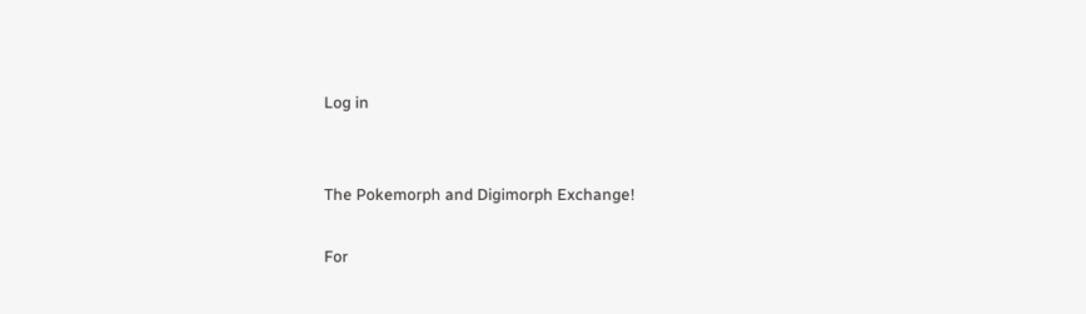Log in


The Pokemorph and Digimorph Exchange!

For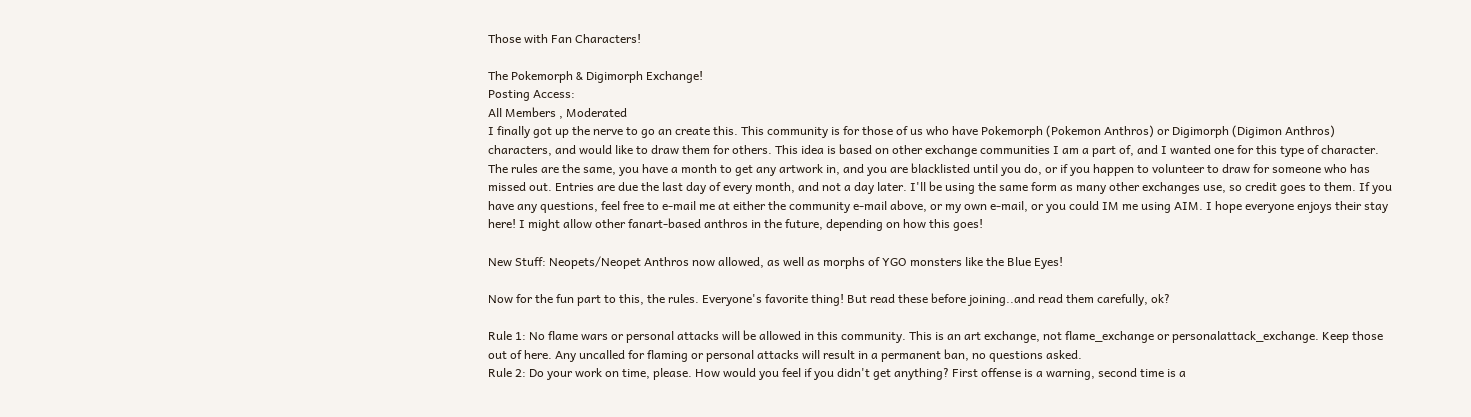Those with Fan Characters!

The Pokemorph & Digimorph Exchange!
Posting Access:
All Members , Moderated
I finally got up the nerve to go an create this. This community is for those of us who have Pokemorph (Pokemon Anthros) or Digimorph (Digimon Anthros) characters, and would like to draw them for others. This idea is based on other exchange communities I am a part of, and I wanted one for this type of character. The rules are the same, you have a month to get any artwork in, and you are blacklisted until you do, or if you happen to volunteer to draw for someone who has missed out. Entries are due the last day of every month, and not a day later. I'll be using the same form as many other exchanges use, so credit goes to them. If you have any questions, feel free to e-mail me at either the community e-mail above, or my own e-mail, or you could IM me using AIM. I hope everyone enjoys their stay here! I might allow other fanart-based anthros in the future, depending on how this goes!

New Stuff: Neopets/Neopet Anthros now allowed, as well as morphs of YGO monsters like the Blue Eyes!

Now for the fun part to this, the rules. Everyone's favorite thing! But read these before joining..and read them carefully, ok?

Rule 1: No flame wars or personal attacks will be allowed in this community. This is an art exchange, not flame_exchange or personalattack_exchange. Keep those out of here. Any uncalled for flaming or personal attacks will result in a permanent ban, no questions asked.
Rule 2: Do your work on time, please. How would you feel if you didn't get anything? First offense is a warning, second time is a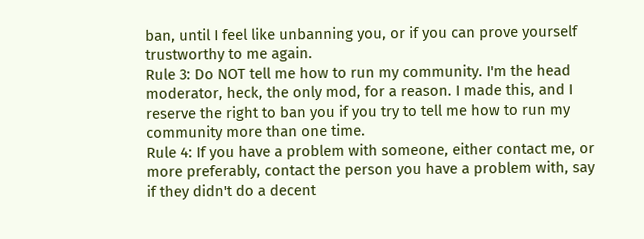ban, until I feel like unbanning you, or if you can prove yourself trustworthy to me again.
Rule 3: Do NOT tell me how to run my community. I'm the head moderator, heck, the only mod, for a reason. I made this, and I reserve the right to ban you if you try to tell me how to run my community more than one time.
Rule 4: If you have a problem with someone, either contact me, or more preferably, contact the person you have a problem with, say if they didn't do a decent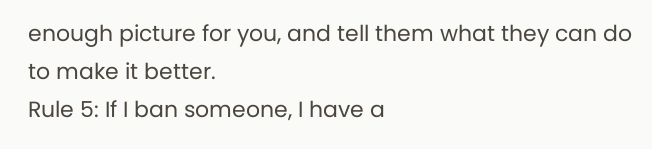enough picture for you, and tell them what they can do to make it better.
Rule 5: If I ban someone, I have a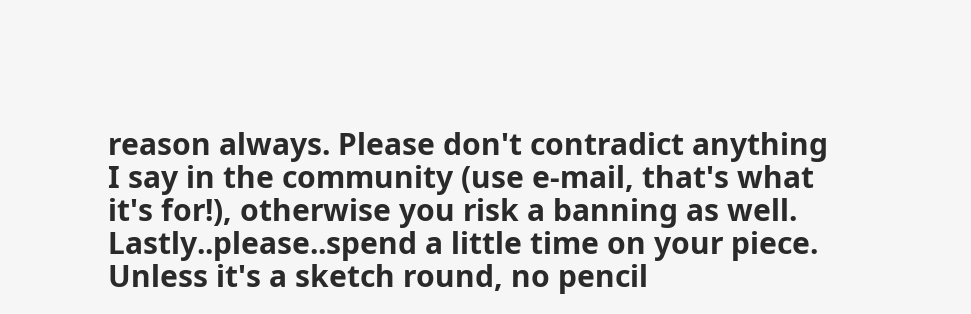reason always. Please don't contradict anything I say in the community (use e-mail, that's what it's for!), otherwise you risk a banning as well.
Lastly..please..spend a little time on your piece. Unless it's a sketch round, no pencil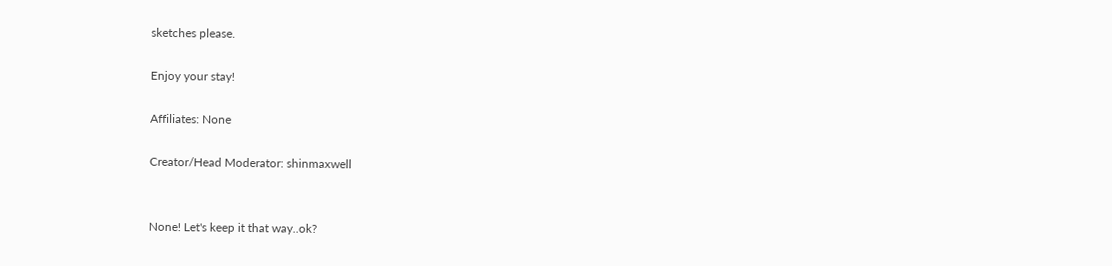sketches please.

Enjoy your stay!

Affiliates: None

Creator/Head Moderator: shinmaxwell


None! Let's keep it that way..ok?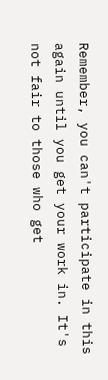Remember, you can't participate in this again until you get your work in. It's not fair to those who get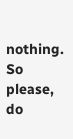nothing. So please, do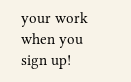your work when you sign up!